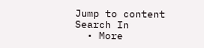Jump to content
Search In
  • More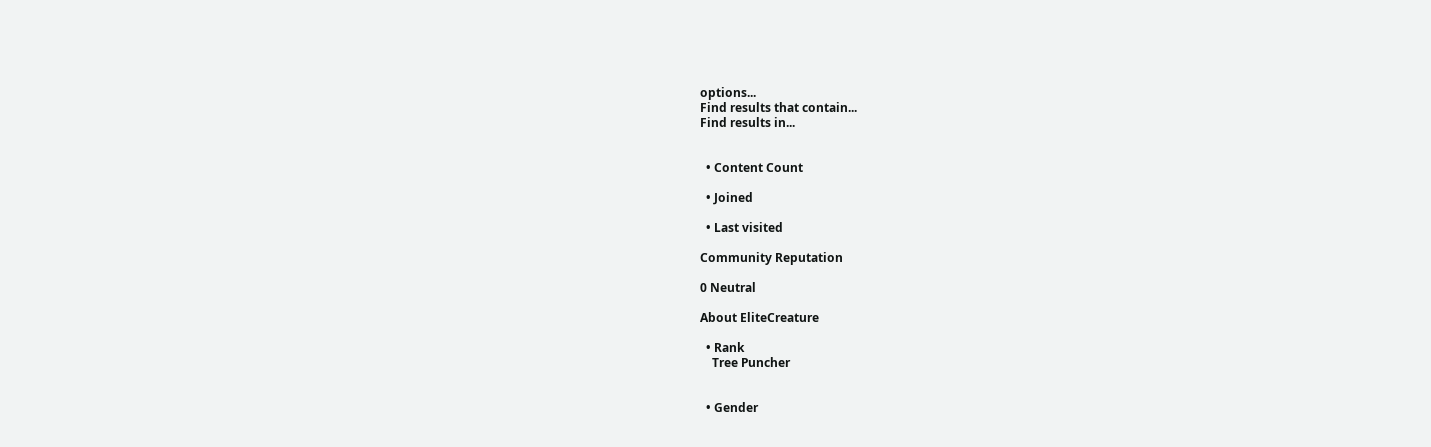options...
Find results that contain...
Find results in...


  • Content Count

  • Joined

  • Last visited

Community Reputation

0 Neutral

About EliteCreature

  • Rank
    Tree Puncher


  • Gender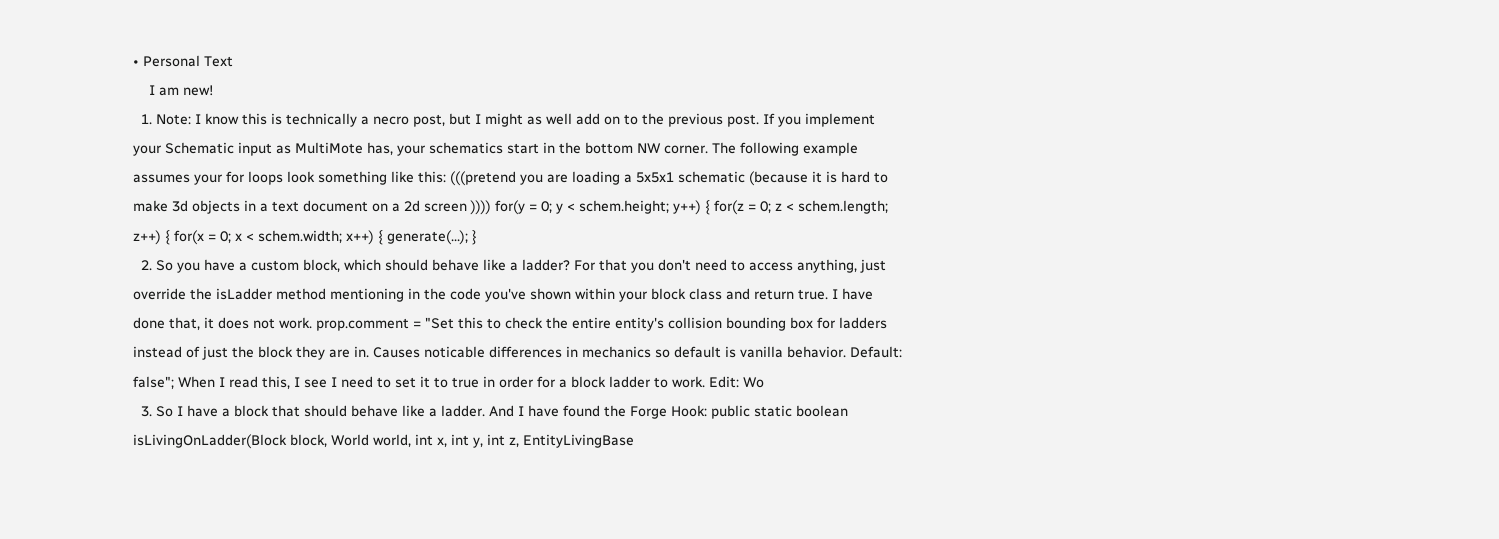• Personal Text
    I am new!
  1. Note: I know this is technically a necro post, but I might as well add on to the previous post. If you implement your Schematic input as MultiMote has, your schematics start in the bottom NW corner. The following example assumes your for loops look something like this: (((pretend you are loading a 5x5x1 schematic (because it is hard to make 3d objects in a text document on a 2d screen )))) for(y = 0; y < schem.height; y++) { for(z = 0; z < schem.length; z++) { for(x = 0; x < schem.width; x++) { generate(...); }
  2. So you have a custom block, which should behave like a ladder? For that you don't need to access anything, just override the isLadder method mentioning in the code you've shown within your block class and return true. I have done that, it does not work. prop.comment = "Set this to check the entire entity's collision bounding box for ladders instead of just the block they are in. Causes noticable differences in mechanics so default is vanilla behavior. Default: false"; When I read this, I see I need to set it to true in order for a block ladder to work. Edit: Wo
  3. So I have a block that should behave like a ladder. And I have found the Forge Hook: public static boolean isLivingOnLadder(Block block, World world, int x, int y, int z, EntityLivingBase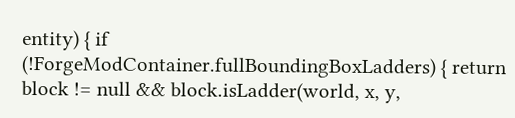entity) { if (!ForgeModContainer.fullBoundingBoxLadders) { return block != null && block.isLadder(world, x, y,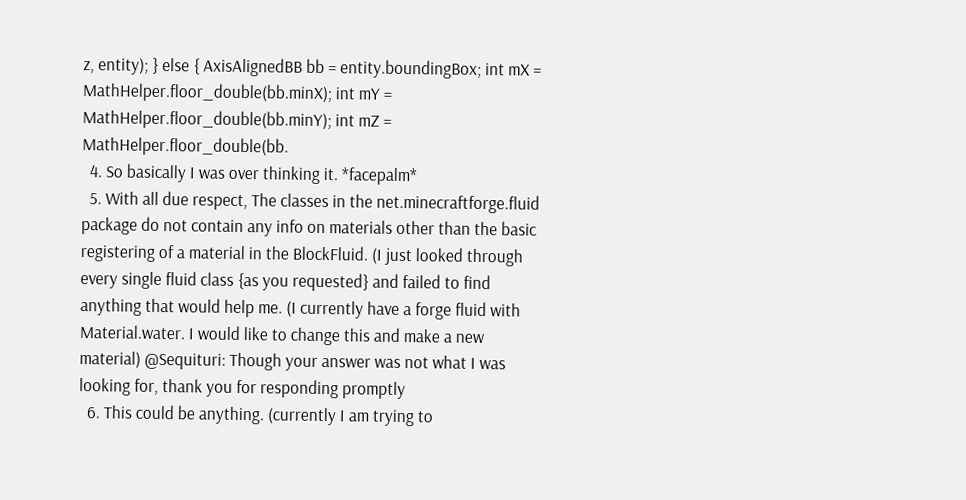z, entity); } else { AxisAlignedBB bb = entity.boundingBox; int mX = MathHelper.floor_double(bb.minX); int mY = MathHelper.floor_double(bb.minY); int mZ = MathHelper.floor_double(bb.
  4. So basically I was over thinking it. *facepalm*
  5. With all due respect, The classes in the net.minecraftforge.fluid package do not contain any info on materials other than the basic registering of a material in the BlockFluid. (I just looked through every single fluid class {as you requested} and failed to find anything that would help me. (I currently have a forge fluid with Material.water. I would like to change this and make a new material) @Sequituri: Though your answer was not what I was looking for, thank you for responding promptly
  6. This could be anything. (currently I am trying to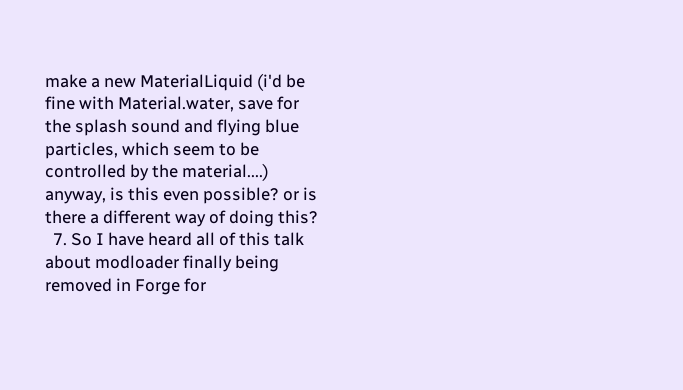make a new MaterialLiquid (i'd be fine with Material.water, save for the splash sound and flying blue particles, which seem to be controlled by the material....) anyway, is this even possible? or is there a different way of doing this?
  7. So I have heard all of this talk about modloader finally being removed in Forge for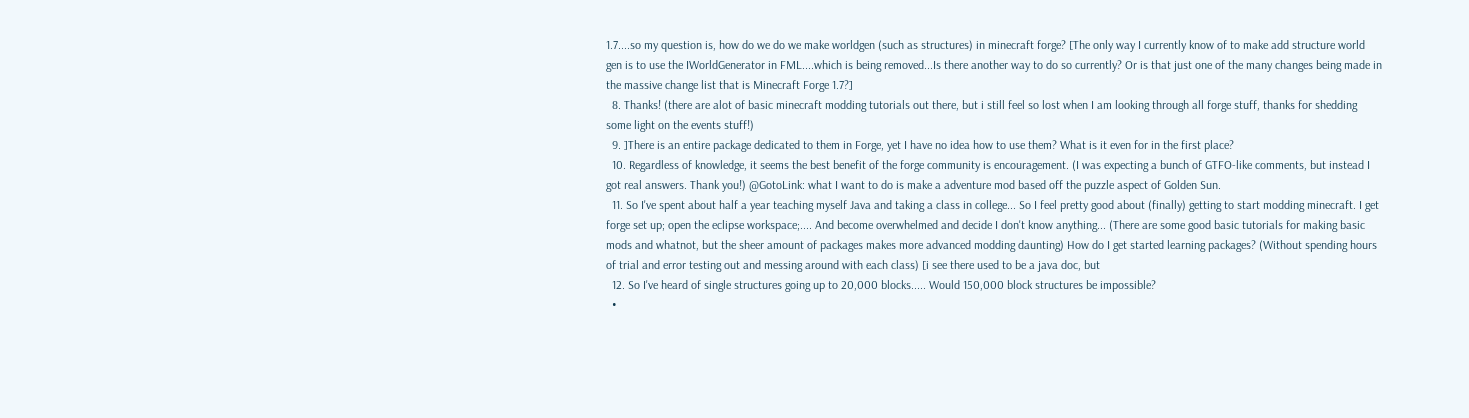1.7....so my question is, how do we do we make worldgen (such as structures) in minecraft forge? [The only way I currently know of to make add structure world gen is to use the IWorldGenerator in FML....which is being removed...Is there another way to do so currently? Or is that just one of the many changes being made in the massive change list that is Minecraft Forge 1.7?]
  8. Thanks! (there are alot of basic minecraft modding tutorials out there, but i still feel so lost when I am looking through all forge stuff, thanks for shedding some light on the events stuff!)
  9. ]There is an entire package dedicated to them in Forge, yet I have no idea how to use them? What is it even for in the first place?
  10. Regardless of knowledge, it seems the best benefit of the forge community is encouragement. (I was expecting a bunch of GTFO-like comments, but instead I got real answers. Thank you!) @GotoLink: what I want to do is make a adventure mod based off the puzzle aspect of Golden Sun.
  11. So I've spent about half a year teaching myself Java and taking a class in college... So I feel pretty good about (finally) getting to start modding minecraft. I get forge set up; open the eclipse workspace;.... And become overwhelmed and decide I don't know anything... (There are some good basic tutorials for making basic mods and whatnot, but the sheer amount of packages makes more advanced modding daunting) How do I get started learning packages? (Without spending hours of trial and error testing out and messing around with each class) [i see there used to be a java doc, but
  12. So I've heard of single structures going up to 20,000 blocks..... Would 150,000 block structures be impossible?
  •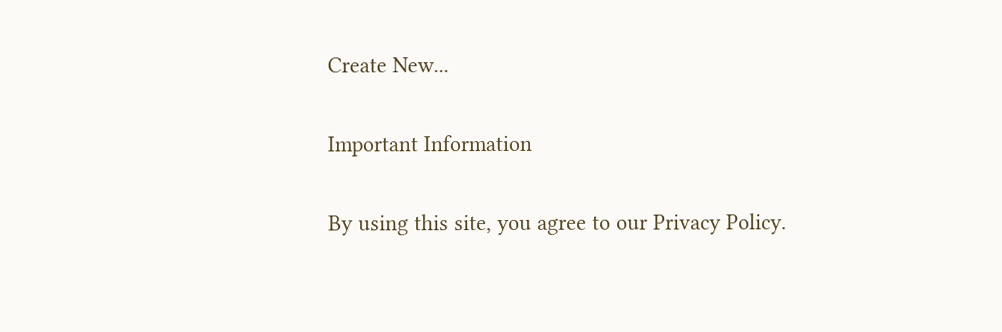Create New...

Important Information

By using this site, you agree to our Privacy Policy.